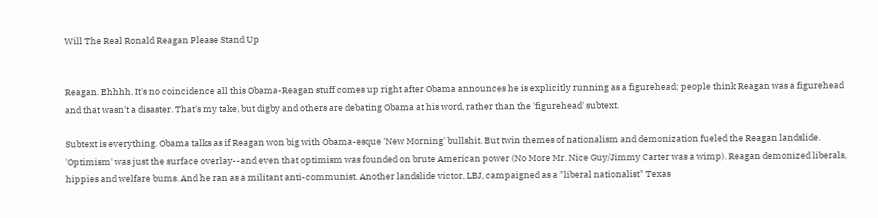Will The Real Ronald Reagan Please Stand Up


Reagan. Ehhhh. It's no coincidence all this Obama-Reagan stuff comes up right after Obama announces he is explicitly running as a figurehead; people think Reagan was a figurehead and that wasn't a disaster. That's my take, but digby and others are debating Obama at his word, rather than the 'figurehead' subtext.

Subtext is everything. Obama talks as if Reagan won big with Obama-esque 'New Morning' bullshit. But twin themes of nationalism and demonization fueled the Reagan landslide. 'Optimism' was just the surface overlay--and even that optimism was founded on brute American power (No More Mr. Nice Guy/Jimmy Carter was a wimp). Reagan demonized liberals, hippies and welfare bums. And he ran as a militant anti-communist. Another landslide victor, LBJ, campaigned as a "liberal nationalist" Texas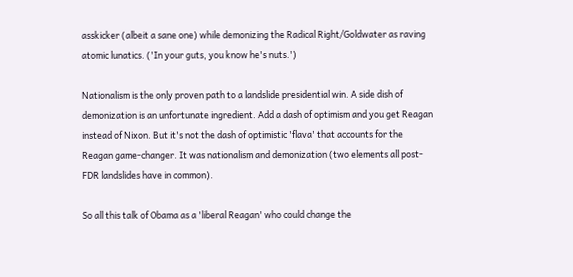asskicker (albeit a sane one) while demonizing the Radical Right/Goldwater as raving atomic lunatics. ('In your guts, you know he's nuts.')

Nationalism is the only proven path to a landslide presidential win. A side dish of demonization is an unfortunate ingredient. Add a dash of optimism and you get Reagan instead of Nixon. But it's not the dash of optimistic 'flava' that accounts for the Reagan game-changer. It was nationalism and demonization (two elements all post-FDR landslides have in common).

So all this talk of Obama as a 'liberal Reagan' who could change the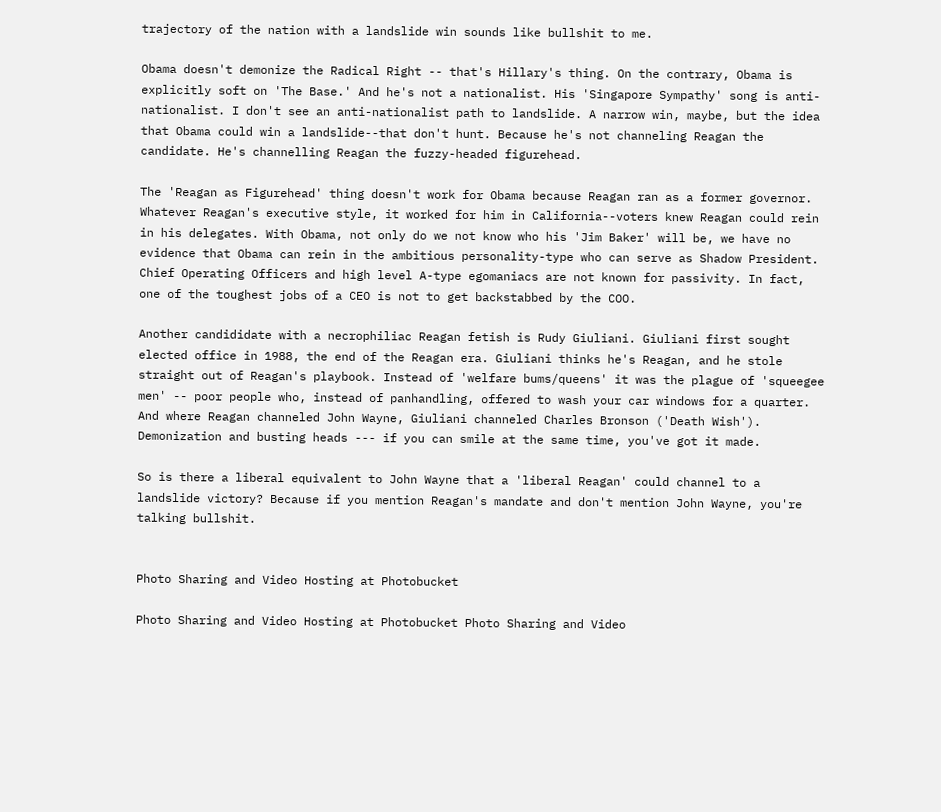trajectory of the nation with a landslide win sounds like bullshit to me.

Obama doesn't demonize the Radical Right -- that's Hillary's thing. On the contrary, Obama is explicitly soft on 'The Base.' And he's not a nationalist. His 'Singapore Sympathy' song is anti-nationalist. I don't see an anti-nationalist path to landslide. A narrow win, maybe, but the idea that Obama could win a landslide--that don't hunt. Because he's not channeling Reagan the candidate. He's channelling Reagan the fuzzy-headed figurehead.

The 'Reagan as Figurehead' thing doesn't work for Obama because Reagan ran as a former governor. Whatever Reagan's executive style, it worked for him in California--voters knew Reagan could rein in his delegates. With Obama, not only do we not know who his 'Jim Baker' will be, we have no evidence that Obama can rein in the ambitious personality-type who can serve as Shadow President. Chief Operating Officers and high level A-type egomaniacs are not known for passivity. In fact, one of the toughest jobs of a CEO is not to get backstabbed by the COO.

Another candididate with a necrophiliac Reagan fetish is Rudy Giuliani. Giuliani first sought elected office in 1988, the end of the Reagan era. Giuliani thinks he's Reagan, and he stole straight out of Reagan's playbook. Instead of 'welfare bums/queens' it was the plague of 'squeegee men' -- poor people who, instead of panhandling, offered to wash your car windows for a quarter. And where Reagan channeled John Wayne, Giuliani channeled Charles Bronson ('Death Wish'). Demonization and busting heads --- if you can smile at the same time, you've got it made.

So is there a liberal equivalent to John Wayne that a 'liberal Reagan' could channel to a landslide victory? Because if you mention Reagan's mandate and don't mention John Wayne, you're talking bullshit.


Photo Sharing and Video Hosting at Photobucket

Photo Sharing and Video Hosting at Photobucket Photo Sharing and Video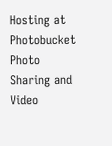Hosting at Photobucket Photo Sharing and Video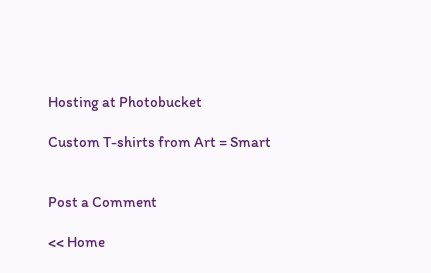Hosting at Photobucket

Custom T-shirts from Art = Smart


Post a Comment

<< Home